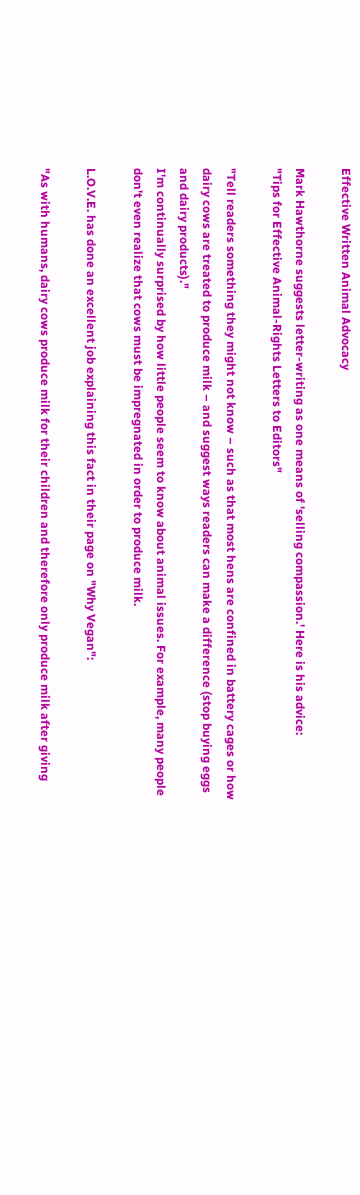Effective Written Animal Advocacy

Mark Hawthorne suggests letter-writing as one means of 'selling compassion.' Here is his advice:
"Tips for Effective Animal-Rights Letters to Editors"

"Tell readers something they might not know – such as that most hens are confined in battery cages or how dairy cows are treated to produce milk – and suggest ways readers can make a difference (stop buying eggs and dairy products)."
I'm continually surprised by how little people seem to know about animal issues. For example, many people don't even realize that cows must be impregnated in order to produce milk.

L.O.V.E. has done an excellent job explaining this fact in their page on "Why Vegan":

"As with humans, dairy cows produce milk for their children and therefore only produce milk after giving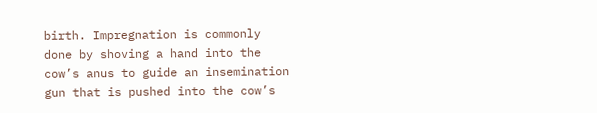birth. Impregnation is commonly done by shoving a hand into the cow’s anus to guide an insemination gun that is pushed into the cow’s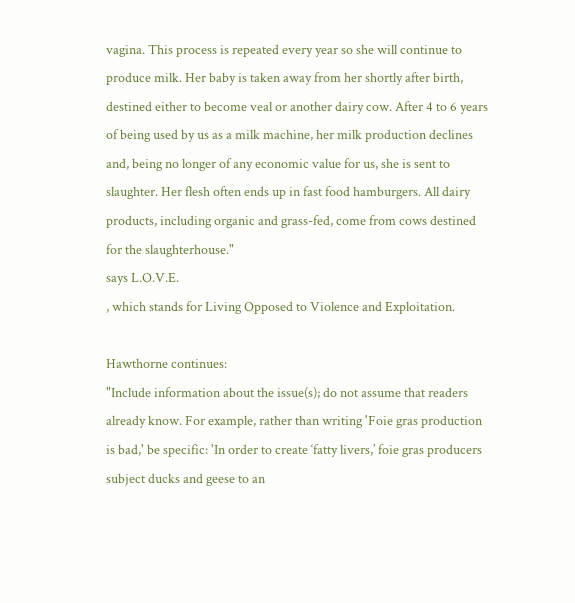vagina. This process is repeated every year so she will continue to produce milk. Her baby is taken away from her shortly after birth, destined either to become veal or another dairy cow. After 4 to 6 years of being used by us as a milk machine, her milk production declines and, being no longer of any economic value for us, she is sent to slaughter. Her flesh often ends up in fast food hamburgers. All dairy products, including organic and grass-fed, come from cows destined for the slaughterhouse."
says L.O.V.E.
, which stands for Living Opposed to Violence and Exploitation.

Hawthorne continues:
"Include information about the issue(s); do not assume that readers already know. For example, rather than writing 'Foie gras production is bad,' be specific: 'In order to create ‘fatty livers,’ foie gras producers subject ducks and geese to an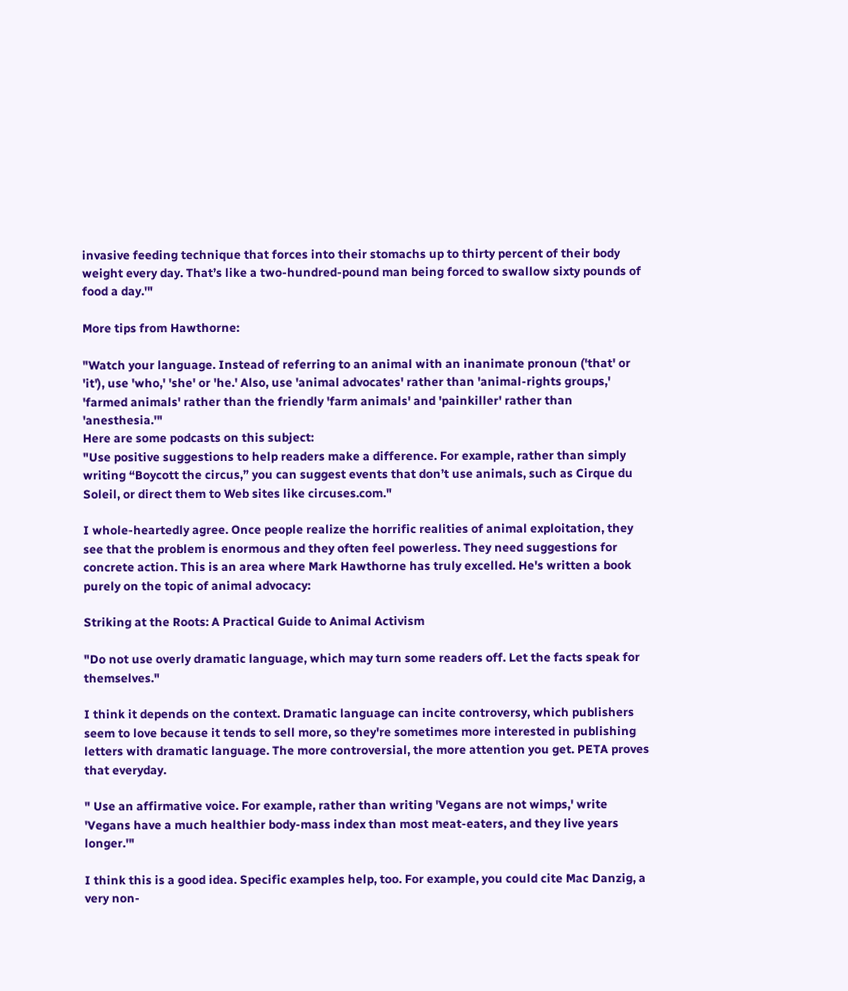invasive feeding technique that forces into their stomachs up to thirty percent of their body weight every day. That’s like a two-hundred-pound man being forced to swallow sixty pounds of food a day.'"

More tips from Hawthorne:

"Watch your language. Instead of referring to an animal with an inanimate pronoun ('that' or 'it'), use 'who,' 'she' or 'he.' Also, use 'animal advocates' rather than 'animal-rights groups,' 'farmed animals' rather than the friendly 'farm animals' and 'painkiller' rather than 'anesthesia.'"
Here are some podcasts on this subject:
"Use positive suggestions to help readers make a difference. For example, rather than simply writing “Boycott the circus,” you can suggest events that don’t use animals, such as Cirque du Soleil, or direct them to Web sites like circuses.com."

I whole-heartedly agree. Once people realize the horrific realities of animal exploitation, they see that the problem is enormous and they often feel powerless. They need suggestions for concrete action. This is an area where Mark Hawthorne has truly excelled. He's written a book purely on the topic of animal advocacy:

Striking at the Roots: A Practical Guide to Animal Activism

"Do not use overly dramatic language, which may turn some readers off. Let the facts speak for themselves."

I think it depends on the context. Dramatic language can incite controversy, which publishers seem to love because it tends to sell more, so they're sometimes more interested in publishing letters with dramatic language. The more controversial, the more attention you get. PETA proves that everyday.

" Use an affirmative voice. For example, rather than writing 'Vegans are not wimps,' write 'Vegans have a much healthier body-mass index than most meat-eaters, and they live years longer.'"

I think this is a good idea. Specific examples help, too. For example, you could cite Mac Danzig, a very non-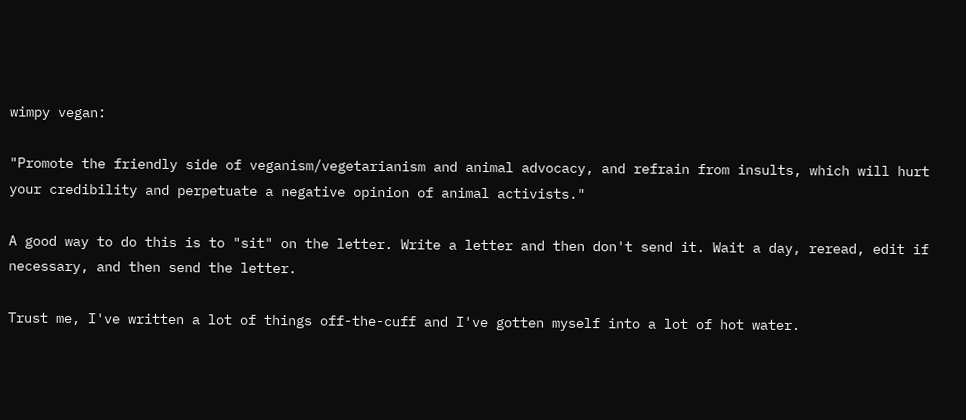wimpy vegan:

"Promote the friendly side of veganism/vegetarianism and animal advocacy, and refrain from insults, which will hurt your credibility and perpetuate a negative opinion of animal activists."

A good way to do this is to "sit" on the letter. Write a letter and then don't send it. Wait a day, reread, edit if necessary, and then send the letter.

Trust me, I've written a lot of things off-the-cuff and I've gotten myself into a lot of hot water.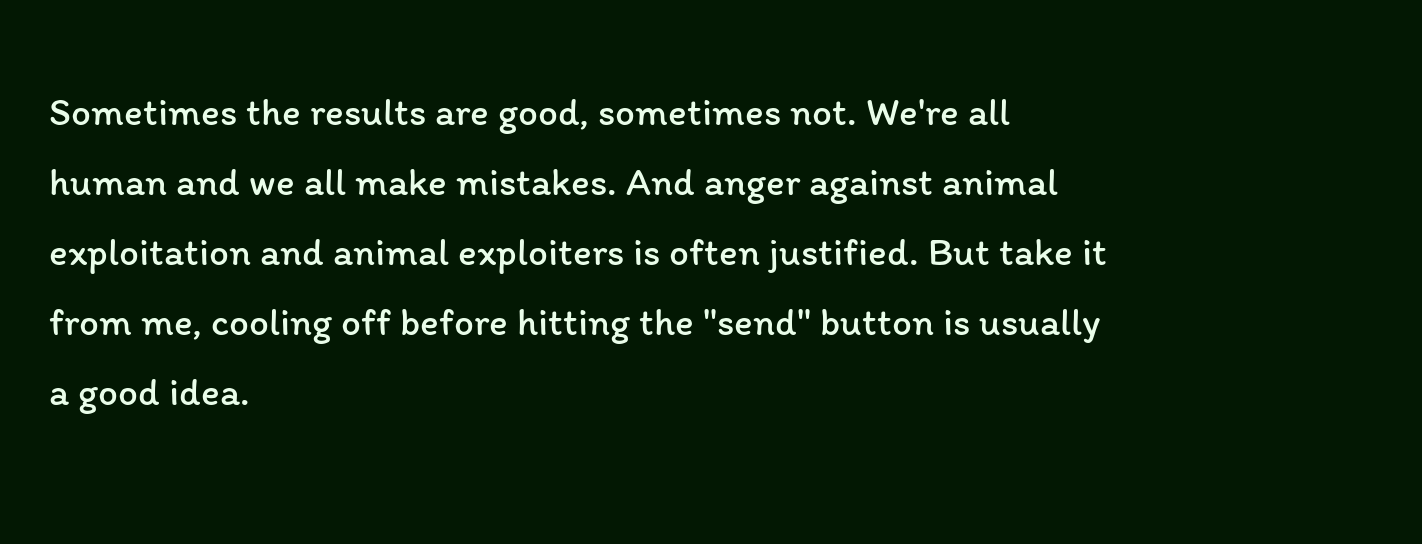Sometimes the results are good, sometimes not. We're all human and we all make mistakes. And anger against animal exploitation and animal exploiters is often justified. But take it from me, cooling off before hitting the "send" button is usually a good idea.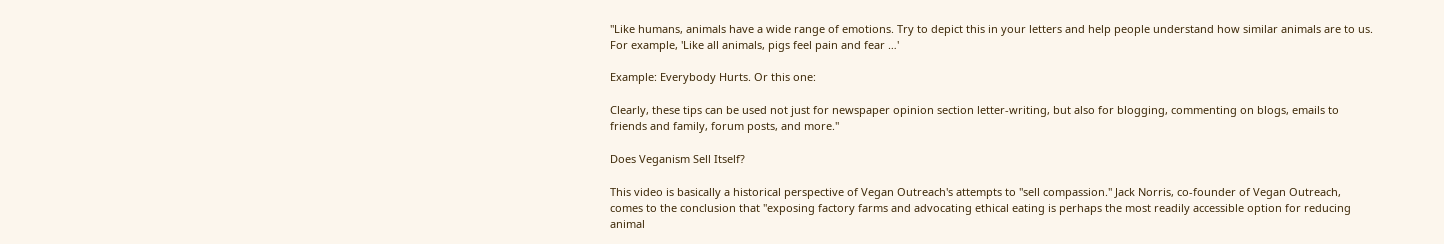"Like humans, animals have a wide range of emotions. Try to depict this in your letters and help people understand how similar animals are to us. For example, 'Like all animals, pigs feel pain and fear …'

Example: Everybody Hurts. Or this one:

Clearly, these tips can be used not just for newspaper opinion section letter-writing, but also for blogging, commenting on blogs, emails to friends and family, forum posts, and more."

Does Veganism Sell Itself?

This video is basically a historical perspective of Vegan Outreach's attempts to "sell compassion." Jack Norris, co-founder of Vegan Outreach, comes to the conclusion that "exposing factory farms and advocating ethical eating is perhaps the most readily accessible option for reducing animal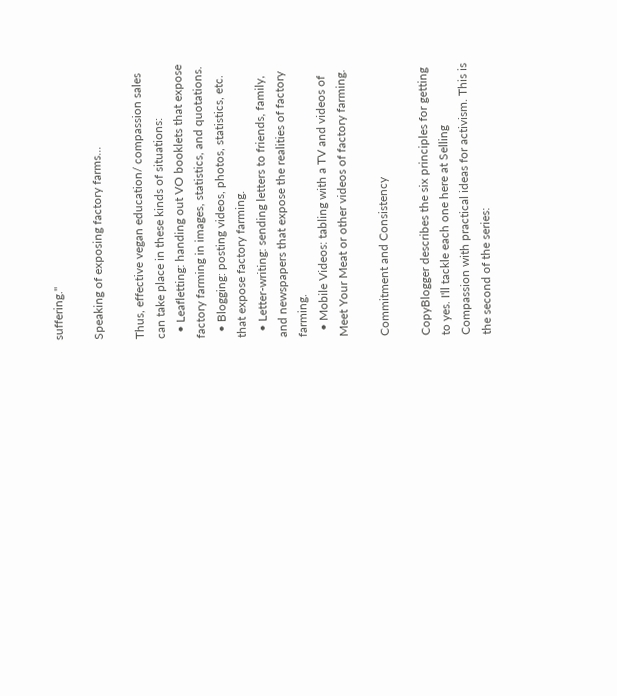suffering."

Speaking of exposing factory farms...

Thus, effective vegan education/ compassion sales can take place in these kinds of situations:
  • Leafletting: handing out VO booklets that expose factory farming in images, statistics, and quotations.
  • Blogging: posting videos, photos, statistics, etc. that expose factory farming.
  • Letter-writing: sending letters to friends, family, and newspapers that expose the realities of factory farming.
  • Mobile Videos: tabling with a TV and videos of Meet Your Meat or other videos of factory farming.

Commitment and Consistency

CopyBlogger describes the six principles for getting to yes. I'll tackle each one here at Selling Compassion with practical ideas for activism. This is the second of the series: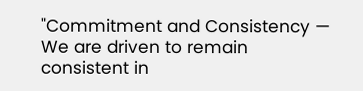"Commitment and Consistency — We are driven to remain consistent in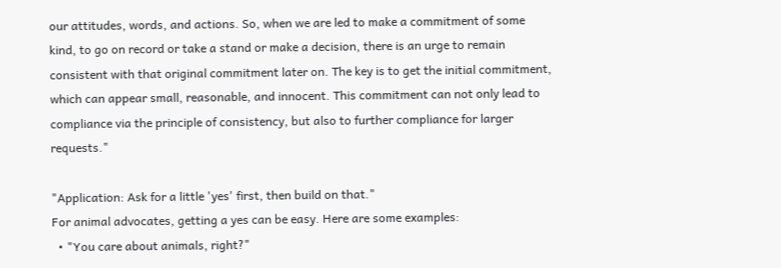our attitudes, words, and actions. So, when we are led to make a commitment of some kind, to go on record or take a stand or make a decision, there is an urge to remain consistent with that original commitment later on. The key is to get the initial commitment, which can appear small, reasonable, and innocent. This commitment can not only lead to compliance via the principle of consistency, but also to further compliance for larger requests."

"Application: Ask for a little 'yes' first, then build on that."
For animal advocates, getting a yes can be easy. Here are some examples:
  • "You care about animals, right?"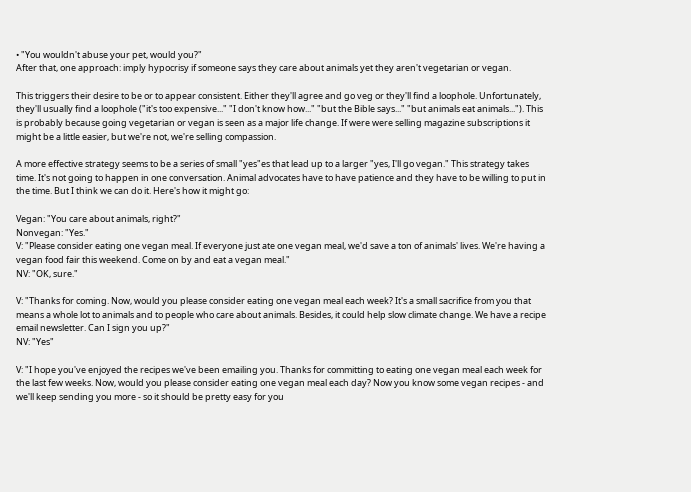• "You wouldn't abuse your pet, would you?"
After that, one approach: imply hypocrisy if someone says they care about animals yet they aren't vegetarian or vegan.

This triggers their desire to be or to appear consistent. Either they'll agree and go veg or they'll find a loophole. Unfortunately, they'll usually find a loophole ("it's too expensive..." "I don't know how..." "but the Bible says..." "but animals eat animals..."). This is probably because going vegetarian or vegan is seen as a major life change. If were were selling magazine subscriptions it might be a little easier, but we're not, we're selling compassion.

A more effective strategy seems to be a series of small "yes"es that lead up to a larger "yes, I'll go vegan." This strategy takes time. It's not going to happen in one conversation. Animal advocates have to have patience and they have to be willing to put in the time. But I think we can do it. Here's how it might go:

Vegan: "You care about animals, right?"
Nonvegan: "Yes."
V: "Please consider eating one vegan meal. If everyone just ate one vegan meal, we'd save a ton of animals' lives. We're having a vegan food fair this weekend. Come on by and eat a vegan meal."
NV: "OK, sure."

V: "Thanks for coming. Now, would you please consider eating one vegan meal each week? It's a small sacrifice from you that means a whole lot to animals and to people who care about animals. Besides, it could help slow climate change. We have a recipe email newsletter. Can I sign you up?"
NV: "Yes"

V: "I hope you've enjoyed the recipes we've been emailing you. Thanks for committing to eating one vegan meal each week for the last few weeks. Now, would you please consider eating one vegan meal each day? Now you know some vegan recipes - and we'll keep sending you more - so it should be pretty easy for you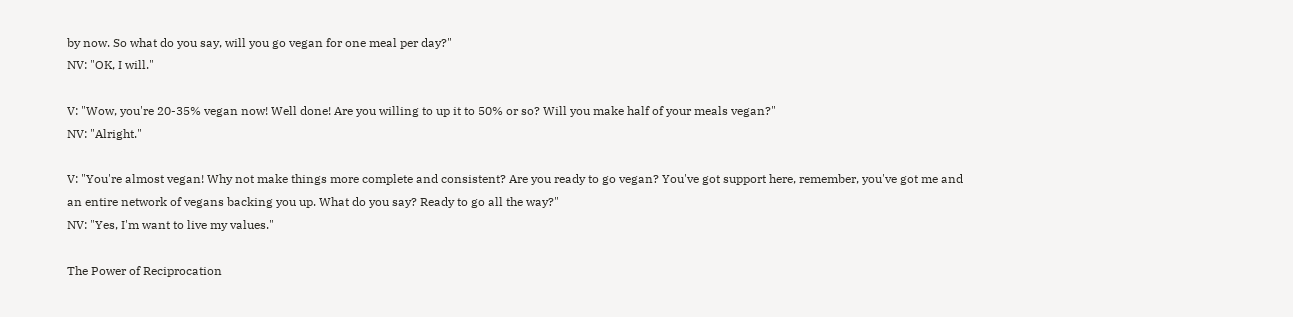by now. So what do you say, will you go vegan for one meal per day?"
NV: "OK, I will."

V: "Wow, you're 20-35% vegan now! Well done! Are you willing to up it to 50% or so? Will you make half of your meals vegan?"
NV: "Alright."

V: "You're almost vegan! Why not make things more complete and consistent? Are you ready to go vegan? You've got support here, remember, you've got me and an entire network of vegans backing you up. What do you say? Ready to go all the way?"
NV: "Yes, I'm want to live my values."

The Power of Reciprocation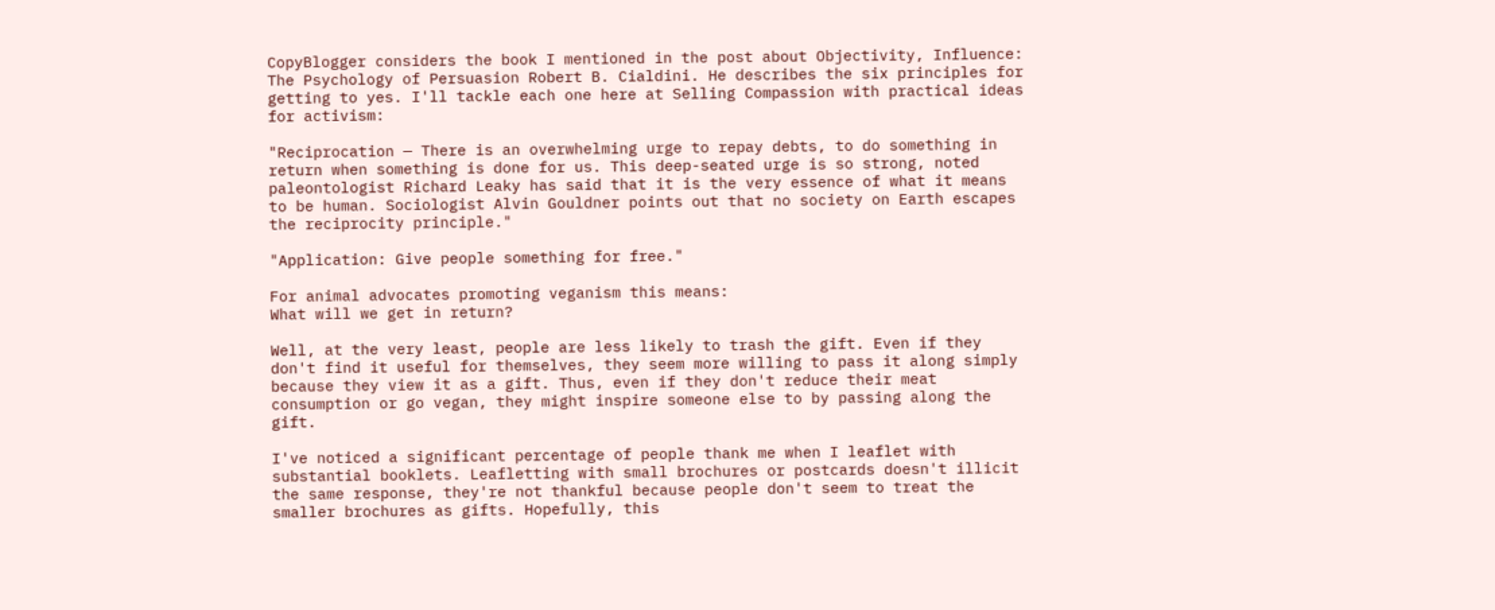CopyBlogger considers the book I mentioned in the post about Objectivity, Influence: The Psychology of Persuasion Robert B. Cialdini. He describes the six principles for getting to yes. I'll tackle each one here at Selling Compassion with practical ideas for activism:

"Reciprocation — There is an overwhelming urge to repay debts, to do something in return when something is done for us. This deep-seated urge is so strong, noted paleontologist Richard Leaky has said that it is the very essence of what it means to be human. Sociologist Alvin Gouldner points out that no society on Earth escapes the reciprocity principle."

"Application: Give people something for free."

For animal advocates promoting veganism this means:
What will we get in return?

Well, at the very least, people are less likely to trash the gift. Even if they don't find it useful for themselves, they seem more willing to pass it along simply because they view it as a gift. Thus, even if they don't reduce their meat consumption or go vegan, they might inspire someone else to by passing along the gift.

I've noticed a significant percentage of people thank me when I leaflet with substantial booklets. Leafletting with small brochures or postcards doesn't illicit the same response, they're not thankful because people don't seem to treat the smaller brochures as gifts. Hopefully, this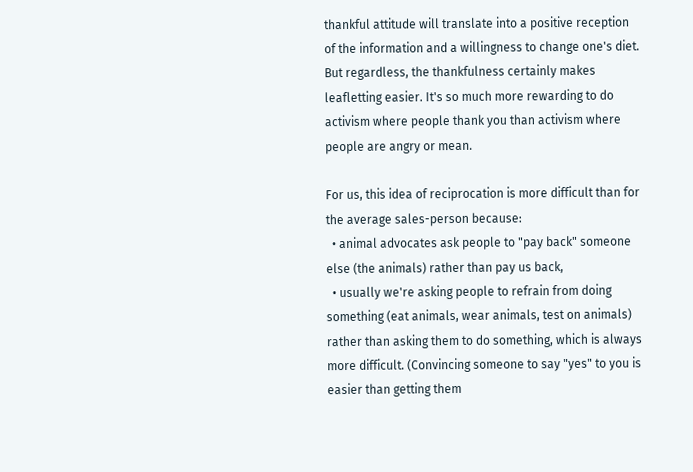thankful attitude will translate into a positive reception of the information and a willingness to change one's diet. But regardless, the thankfulness certainly makes leafletting easier. It's so much more rewarding to do activism where people thank you than activism where people are angry or mean.

For us, this idea of reciprocation is more difficult than for the average sales-person because:
  • animal advocates ask people to "pay back" someone else (the animals) rather than pay us back,
  • usually we're asking people to refrain from doing something (eat animals, wear animals, test on animals) rather than asking them to do something, which is always more difficult. (Convincing someone to say "yes" to you is easier than getting them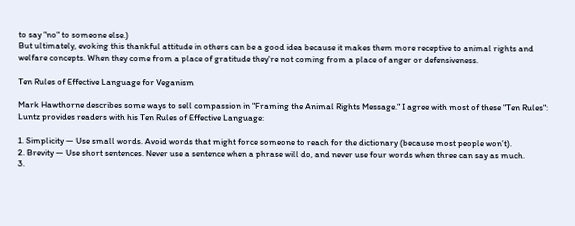to say "no" to someone else.)
But ultimately, evoking this thankful attitude in others can be a good idea because it makes them more receptive to animal rights and welfare concepts. When they come from a place of gratitude they're not coming from a place of anger or defensiveness.

Ten Rules of Effective Language for Veganism

Mark Hawthorne describes some ways to sell compassion in "Framing the Animal Rights Message." I agree with most of these "Ten Rules":
Luntz provides readers with his Ten Rules of Effective Language:

1. Simplicity — Use small words. Avoid words that might force someone to reach for the dictionary (because most people won’t).
2. Brevity — Use short sentences. Never use a sentence when a phrase will do, and never use four words when three can say as much.
3.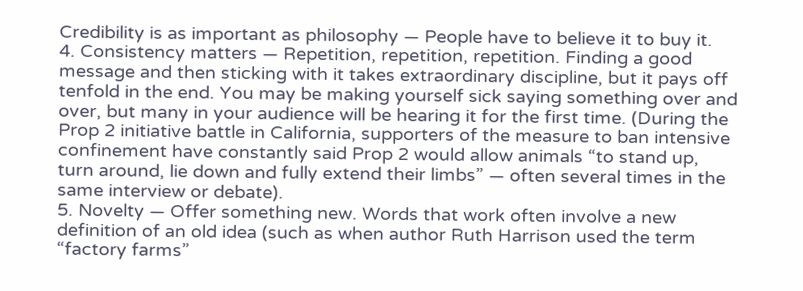Credibility is as important as philosophy — People have to believe it to buy it.
4. Consistency matters — Repetition, repetition, repetition. Finding a good message and then sticking with it takes extraordinary discipline, but it pays off tenfold in the end. You may be making yourself sick saying something over and over, but many in your audience will be hearing it for the first time. (During the Prop 2 initiative battle in California, supporters of the measure to ban intensive confinement have constantly said Prop 2 would allow animals “to stand up, turn around, lie down and fully extend their limbs” — often several times in the same interview or debate).
5. Novelty — Offer something new. Words that work often involve a new definition of an old idea (such as when author Ruth Harrison used the term “factory farms”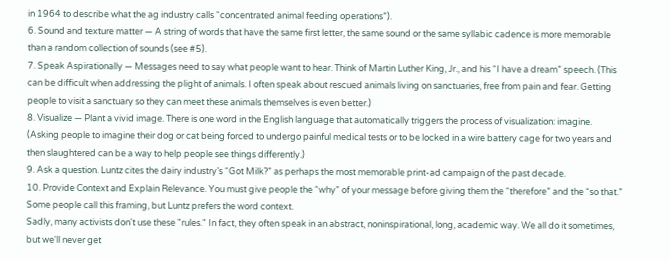in 1964 to describe what the ag industry calls “concentrated animal feeding operations”).
6. Sound and texture matter — A string of words that have the same first letter, the same sound or the same syllabic cadence is more memorable than a random collection of sounds (see #5).
7. Speak Aspirationally — Messages need to say what people want to hear. Think of Martin Luther King, Jr., and his “I have a dream” speech. (This can be difficult when addressing the plight of animals. I often speak about rescued animals living on sanctuaries, free from pain and fear. Getting people to visit a sanctuary so they can meet these animals themselves is even better.)
8. Visualize — Plant a vivid image. There is one word in the English language that automatically triggers the process of visualization: imagine. (Asking people to imagine their dog or cat being forced to undergo painful medical tests or to be locked in a wire battery cage for two years and then slaughtered can be a way to help people see things differently.)
9. Ask a question. Luntz cites the dairy industry’s “Got Milk?” as perhaps the most memorable print-ad campaign of the past decade.
10. Provide Context and Explain Relevance. You must give people the “why” of your message before giving them the “therefore” and the “so that.” Some people call this framing, but Luntz prefers the word context.
Sadly, many activists don't use these "rules." In fact, they often speak in an abstract, noninspirational, long, academic way. We all do it sometimes, but we'll never get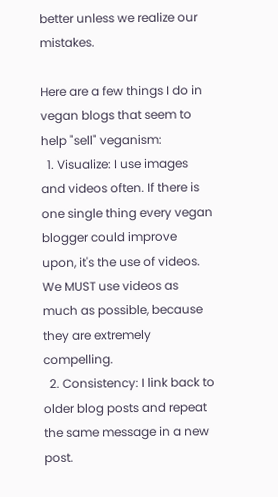better unless we realize our mistakes.

Here are a few things I do in vegan blogs that seem to help "sell" veganism:
  1. Visualize: I use images and videos often. If there is one single thing every vegan blogger could improve upon, it's the use of videos. We MUST use videos as much as possible, because they are extremely compelling.
  2. Consistency: I link back to older blog posts and repeat the same message in a new post.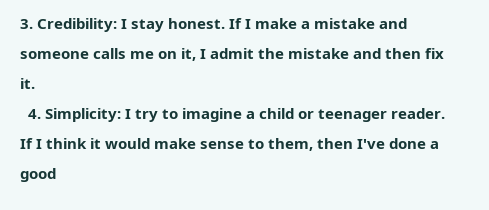3. Credibility: I stay honest. If I make a mistake and someone calls me on it, I admit the mistake and then fix it.
  4. Simplicity: I try to imagine a child or teenager reader. If I think it would make sense to them, then I've done a good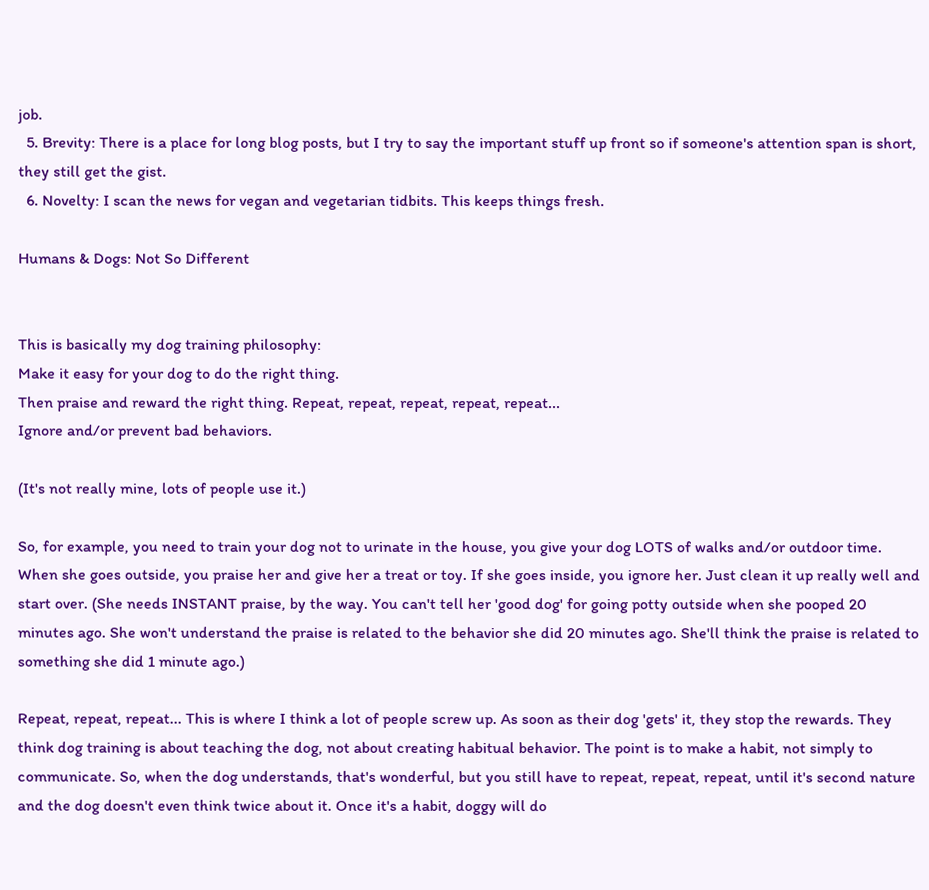job.
  5. Brevity: There is a place for long blog posts, but I try to say the important stuff up front so if someone's attention span is short, they still get the gist.
  6. Novelty: I scan the news for vegan and vegetarian tidbits. This keeps things fresh.

Humans & Dogs: Not So Different


This is basically my dog training philosophy:
Make it easy for your dog to do the right thing.
Then praise and reward the right thing. Repeat, repeat, repeat, repeat, repeat...
Ignore and/or prevent bad behaviors.

(It's not really mine, lots of people use it.)

So, for example, you need to train your dog not to urinate in the house, you give your dog LOTS of walks and/or outdoor time. When she goes outside, you praise her and give her a treat or toy. If she goes inside, you ignore her. Just clean it up really well and start over. (She needs INSTANT praise, by the way. You can't tell her 'good dog' for going potty outside when she pooped 20 minutes ago. She won't understand the praise is related to the behavior she did 20 minutes ago. She'll think the praise is related to something she did 1 minute ago.)

Repeat, repeat, repeat... This is where I think a lot of people screw up. As soon as their dog 'gets' it, they stop the rewards. They think dog training is about teaching the dog, not about creating habitual behavior. The point is to make a habit, not simply to communicate. So, when the dog understands, that's wonderful, but you still have to repeat, repeat, repeat, until it's second nature and the dog doesn't even think twice about it. Once it's a habit, doggy will do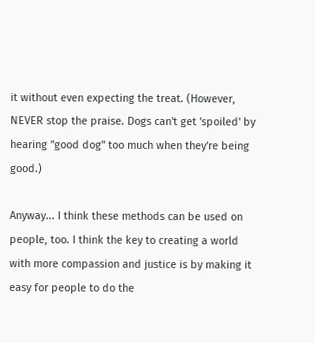it without even expecting the treat. (However, NEVER stop the praise. Dogs can't get 'spoiled' by hearing "good dog" too much when they're being good.)

Anyway... I think these methods can be used on people, too. I think the key to creating a world with more compassion and justice is by making it easy for people to do the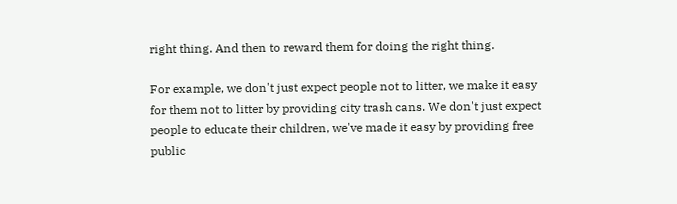right thing. And then to reward them for doing the right thing.

For example, we don't just expect people not to litter, we make it easy for them not to litter by providing city trash cans. We don't just expect people to educate their children, we've made it easy by providing free public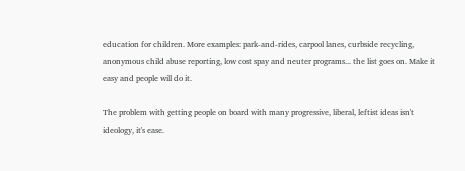education for children. More examples: park-and-rides, carpool lanes, curbside recycling, anonymous child abuse reporting, low cost spay and neuter programs... the list goes on. Make it easy and people will do it.

The problem with getting people on board with many progressive, liberal, leftist ideas isn't ideology, it's ease.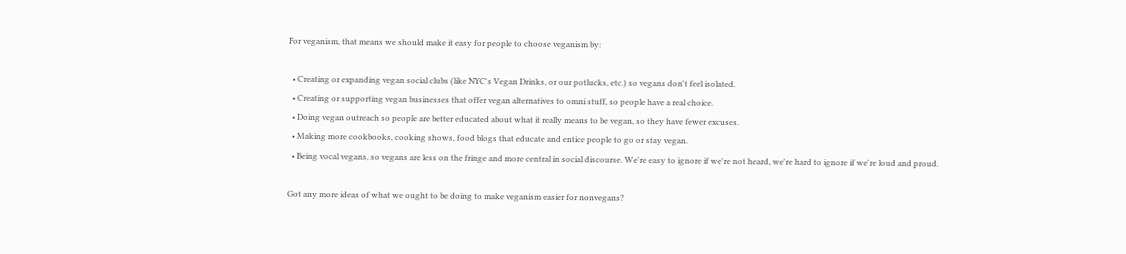For veganism, that means we should make it easy for people to choose veganism by:

  • Creating or expanding vegan social clubs (like NYC's Vegan Drinks, or our potlucks, etc.) so vegans don't feel isolated.
  • Creating or supporting vegan businesses that offer vegan alternatives to omni stuff, so people have a real choice.
  • Doing vegan outreach so people are better educated about what it really means to be vegan, so they have fewer excuses.
  • Making more cookbooks, cooking shows, food blogs that educate and entice people to go or stay vegan.
  • Being vocal vegans, so vegans are less on the fringe and more central in social discourse. We're easy to ignore if we're not heard, we're hard to ignore if we're loud and proud.

Got any more ideas of what we ought to be doing to make veganism easier for nonvegans?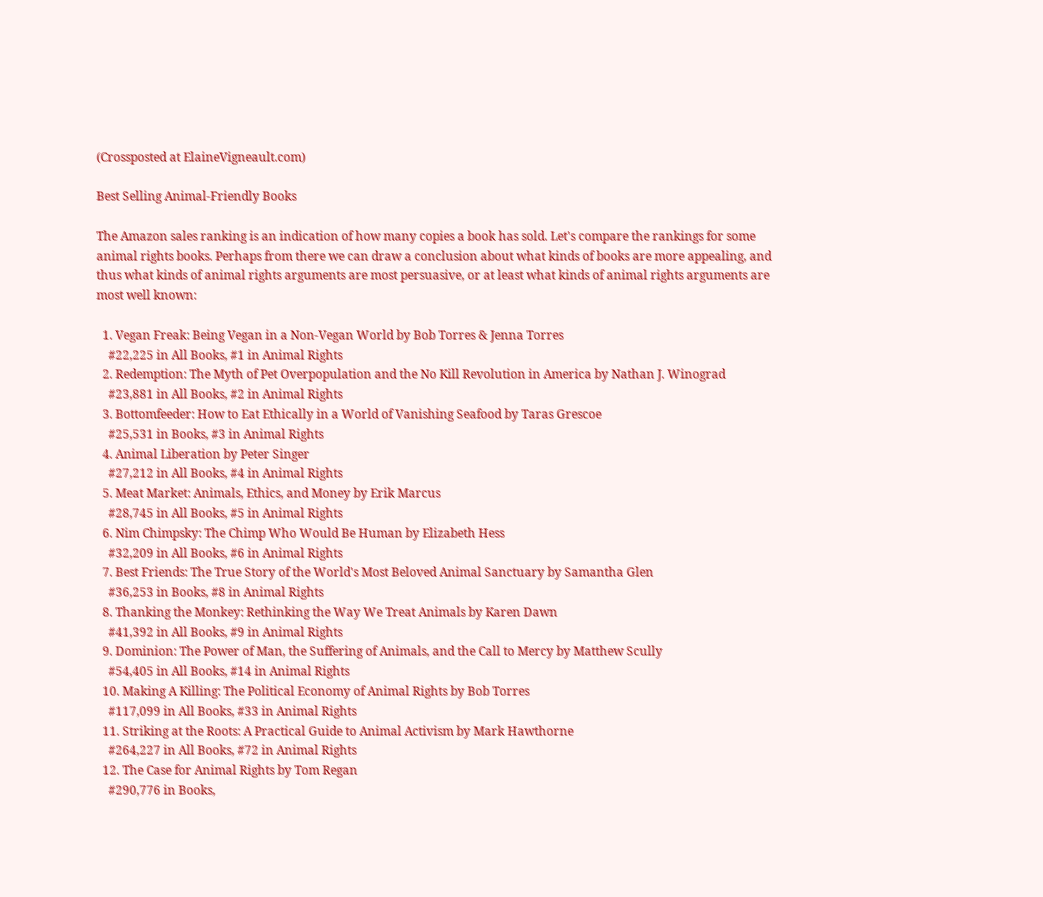(Crossposted at ElaineVigneault.com)

Best Selling Animal-Friendly Books

The Amazon sales ranking is an indication of how many copies a book has sold. Let's compare the rankings for some animal rights books. Perhaps from there we can draw a conclusion about what kinds of books are more appealing, and thus what kinds of animal rights arguments are most persuasive, or at least what kinds of animal rights arguments are most well known:

  1. Vegan Freak: Being Vegan in a Non-Vegan World by Bob Torres & Jenna Torres
    #22,225 in All Books, #1 in Animal Rights
  2. Redemption: The Myth of Pet Overpopulation and the No Kill Revolution in America by Nathan J. Winograd
    #23,881 in All Books, #2 in Animal Rights
  3. Bottomfeeder: How to Eat Ethically in a World of Vanishing Seafood by Taras Grescoe
    #25,531 in Books, #3 in Animal Rights
  4. Animal Liberation by Peter Singer
    #27,212 in All Books, #4 in Animal Rights
  5. Meat Market: Animals, Ethics, and Money by Erik Marcus
    #28,745 in All Books, #5 in Animal Rights
  6. Nim Chimpsky: The Chimp Who Would Be Human by Elizabeth Hess
    #32,209 in All Books, #6 in Animal Rights
  7. Best Friends: The True Story of the World's Most Beloved Animal Sanctuary by Samantha Glen
    #36,253 in Books, #8 in Animal Rights
  8. Thanking the Monkey: Rethinking the Way We Treat Animals by Karen Dawn
    #41,392 in All Books, #9 in Animal Rights
  9. Dominion: The Power of Man, the Suffering of Animals, and the Call to Mercy by Matthew Scully
    #54,405 in All Books, #14 in Animal Rights
  10. Making A Killing: The Political Economy of Animal Rights by Bob Torres
    #117,099 in All Books, #33 in Animal Rights
  11. Striking at the Roots: A Practical Guide to Animal Activism by Mark Hawthorne
    #264,227 in All Books, #72 in Animal Rights
  12. The Case for Animal Rights by Tom Regan
    #290,776 in Books,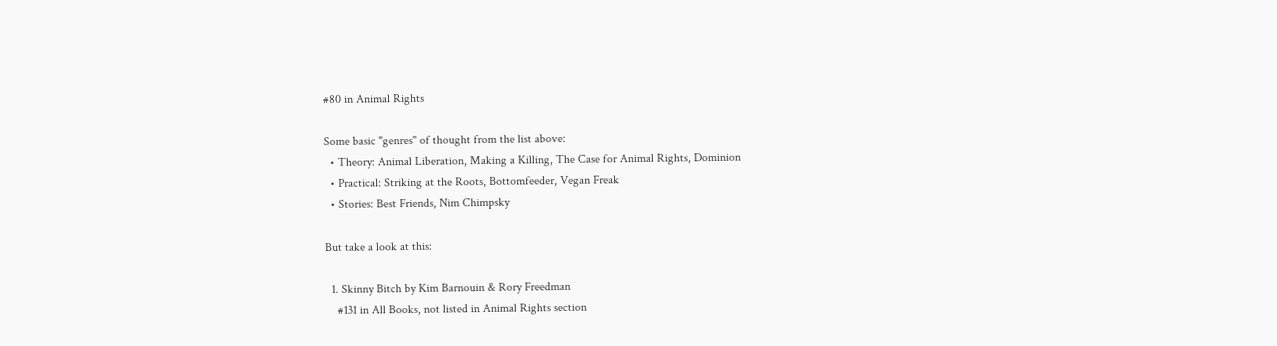#80 in Animal Rights

Some basic "genres" of thought from the list above:
  • Theory: Animal Liberation, Making a Killing, The Case for Animal Rights, Dominion
  • Practical: Striking at the Roots, Bottomfeeder, Vegan Freak
  • Stories: Best Friends, Nim Chimpsky

But take a look at this:

  1. Skinny Bitch by Kim Barnouin & Rory Freedman
    #131 in All Books, not listed in Animal Rights section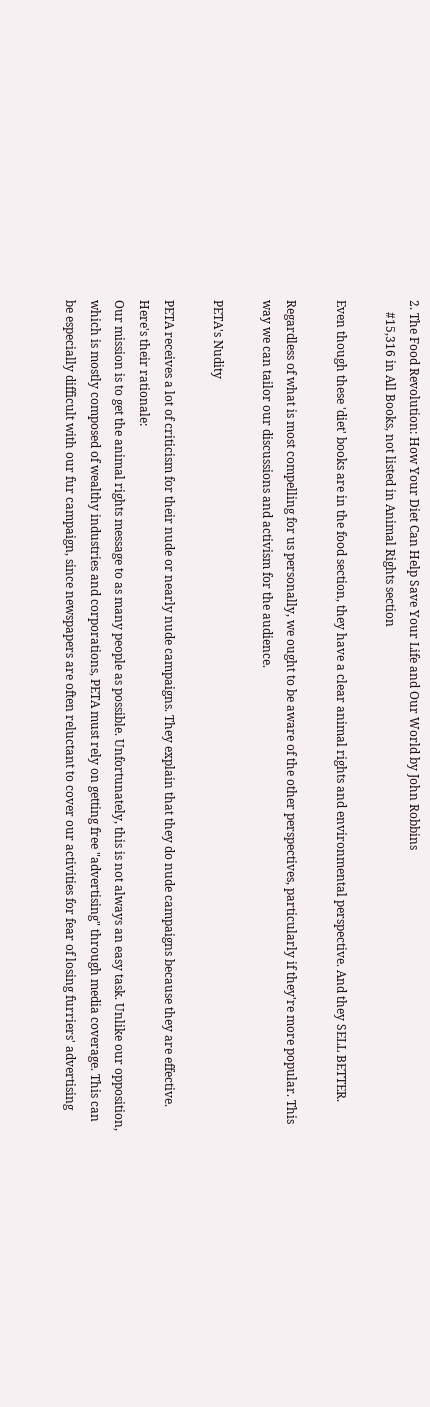2. The Food Revolution: How Your Diet Can Help Save Your Life and Our World by John Robbins
    #15,316 in All Books, not listed in Animal Rights section

Even though these 'diet' books are in the food section, they have a clear animal rights and environmental perspective. And they SELL BETTER.

Regardless of what is most compelling for us personally, we ought to be aware of the other perspectives, particularly if they're more popular. This way we can tailor our discussions and activism for the audience.

PETA's Nudity

PETA receives a lot of criticism for their nude or nearly nude campaigns. They explain that they do nude campaigns because they are effective. Here's their rationale:
Our mission is to get the animal rights message to as many people as possible. Unfortunately, this is not always an easy task. Unlike our opposition, which is mostly composed of wealthy industries and corporations, PETA must rely on getting free "advertising" through media coverage. This can be especially difficult with our fur campaign, since newspapers are often reluctant to cover our activities for fear of losing furriers' advertising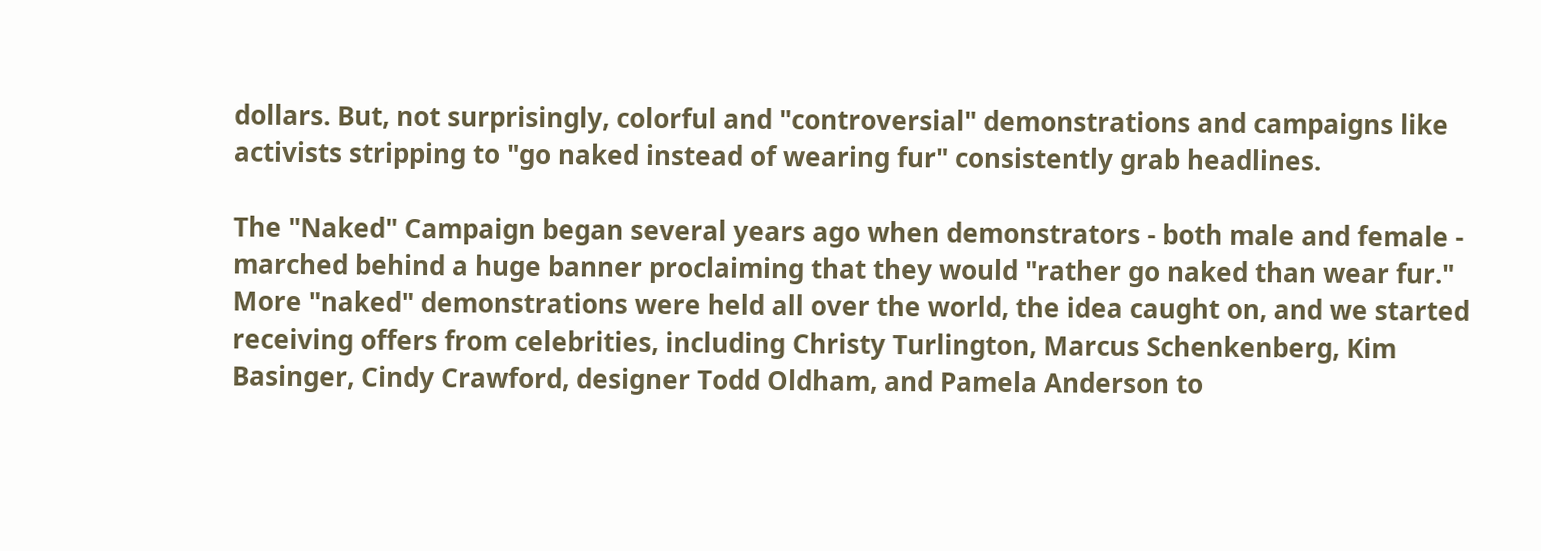dollars. But, not surprisingly, colorful and "controversial" demonstrations and campaigns like activists stripping to "go naked instead of wearing fur" consistently grab headlines.

The "Naked" Campaign began several years ago when demonstrators - both male and female - marched behind a huge banner proclaiming that they would "rather go naked than wear fur." More "naked" demonstrations were held all over the world, the idea caught on, and we started receiving offers from celebrities, including Christy Turlington, Marcus Schenkenberg, Kim Basinger, Cindy Crawford, designer Todd Oldham, and Pamela Anderson to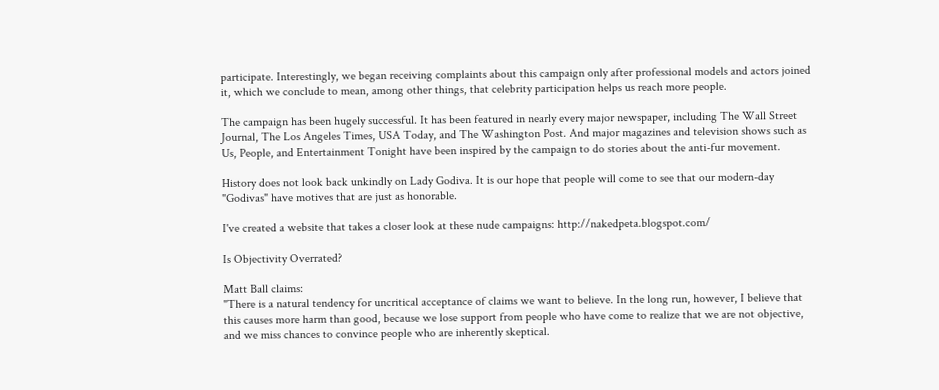participate. Interestingly, we began receiving complaints about this campaign only after professional models and actors joined it, which we conclude to mean, among other things, that celebrity participation helps us reach more people.

The campaign has been hugely successful. It has been featured in nearly every major newspaper, including The Wall Street Journal, The Los Angeles Times, USA Today, and The Washington Post. And major magazines and television shows such as Us, People, and Entertainment Tonight have been inspired by the campaign to do stories about the anti-fur movement.

History does not look back unkindly on Lady Godiva. It is our hope that people will come to see that our modern-day "Godivas" have motives that are just as honorable.

I've created a website that takes a closer look at these nude campaigns: http://nakedpeta.blogspot.com/

Is Objectivity Overrated?

Matt Ball claims:
"There is a natural tendency for uncritical acceptance of claims we want to believe. In the long run, however, I believe that this causes more harm than good, because we lose support from people who have come to realize that we are not objective, and we miss chances to convince people who are inherently skeptical.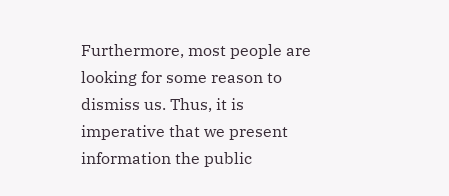Furthermore, most people are looking for some reason to dismiss us. Thus, it is imperative that we present information the public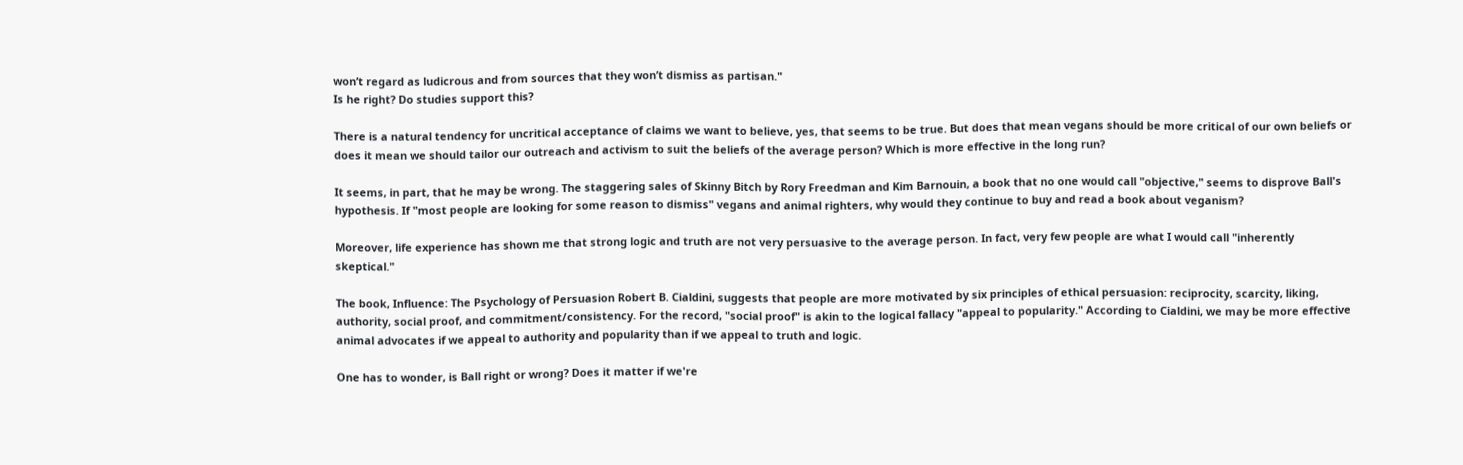won’t regard as ludicrous and from sources that they won’t dismiss as partisan."
Is he right? Do studies support this?

There is a natural tendency for uncritical acceptance of claims we want to believe, yes, that seems to be true. But does that mean vegans should be more critical of our own beliefs or does it mean we should tailor our outreach and activism to suit the beliefs of the average person? Which is more effective in the long run?

It seems, in part, that he may be wrong. The staggering sales of Skinny Bitch by Rory Freedman and Kim Barnouin, a book that no one would call "objective," seems to disprove Ball's hypothesis. If "most people are looking for some reason to dismiss" vegans and animal righters, why would they continue to buy and read a book about veganism?

Moreover, life experience has shown me that strong logic and truth are not very persuasive to the average person. In fact, very few people are what I would call "inherently skeptical."

The book, Influence: The Psychology of Persuasion Robert B. Cialdini, suggests that people are more motivated by six principles of ethical persuasion: reciprocity, scarcity, liking, authority, social proof, and commitment/consistency. For the record, "social proof" is akin to the logical fallacy "appeal to popularity." According to Cialdini, we may be more effective animal advocates if we appeal to authority and popularity than if we appeal to truth and logic.

One has to wonder, is Ball right or wrong? Does it matter if we're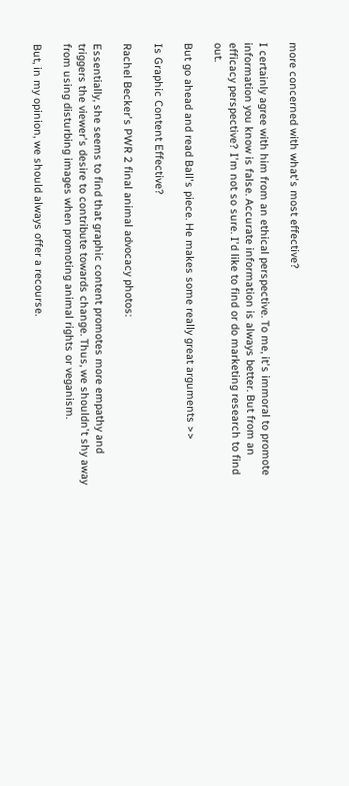more concerned with what's most effective?

I certainly agree with him from an ethical perspective. To me, it's immoral to promote information you know is false. Accurate information is always better. But from an efficacy perspective? I'm not so sure. I'd like to find or do marketing research to find out.

But go ahead and read Ball's piece. He makes some really great arguments >>

Is Graphic Content Effective?

Rachel Becker's PWR 2 final animal advocacy photos:

Essentially, she seems to find that graphic content promotes more empathy and triggers the viewer's desire to contribute towards change. Thus, we shouldn't shy away from using disturbing images when promoting animal rights or veganism.

But, in my opinion, we should always offer a recourse.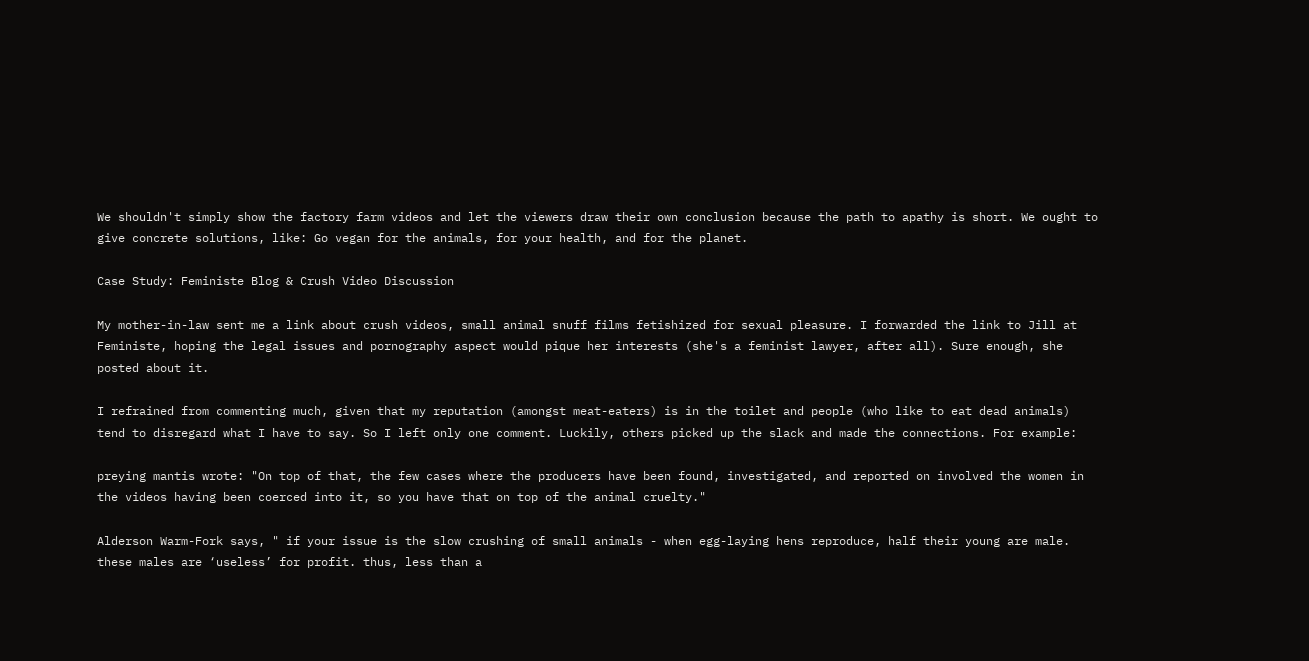We shouldn't simply show the factory farm videos and let the viewers draw their own conclusion because the path to apathy is short. We ought to give concrete solutions, like: Go vegan for the animals, for your health, and for the planet.

Case Study: Feministe Blog & Crush Video Discussion

My mother-in-law sent me a link about crush videos, small animal snuff films fetishized for sexual pleasure. I forwarded the link to Jill at Feministe, hoping the legal issues and pornography aspect would pique her interests (she's a feminist lawyer, after all). Sure enough, she posted about it.

I refrained from commenting much, given that my reputation (amongst meat-eaters) is in the toilet and people (who like to eat dead animals) tend to disregard what I have to say. So I left only one comment. Luckily, others picked up the slack and made the connections. For example:

preying mantis wrote: "On top of that, the few cases where the producers have been found, investigated, and reported on involved the women in the videos having been coerced into it, so you have that on top of the animal cruelty."

Alderson Warm-Fork says, " if your issue is the slow crushing of small animals - when egg-laying hens reproduce, half their young are male. these males are ‘useless’ for profit. thus, less than a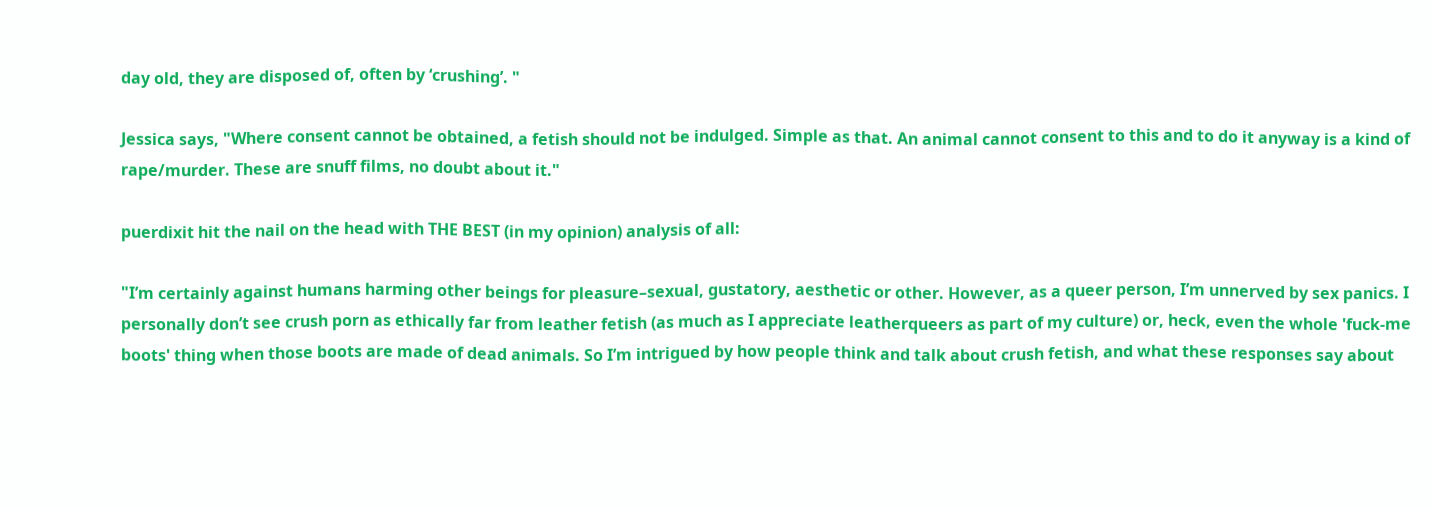day old, they are disposed of, often by ‘crushing’. "

Jessica says, "Where consent cannot be obtained, a fetish should not be indulged. Simple as that. An animal cannot consent to this and to do it anyway is a kind of rape/murder. These are snuff films, no doubt about it."

puerdixit hit the nail on the head with THE BEST (in my opinion) analysis of all:

"I’m certainly against humans harming other beings for pleasure–sexual, gustatory, aesthetic or other. However, as a queer person, I’m unnerved by sex panics. I personally don’t see crush porn as ethically far from leather fetish (as much as I appreciate leatherqueers as part of my culture) or, heck, even the whole 'fuck-me boots' thing when those boots are made of dead animals. So I’m intrigued by how people think and talk about crush fetish, and what these responses say about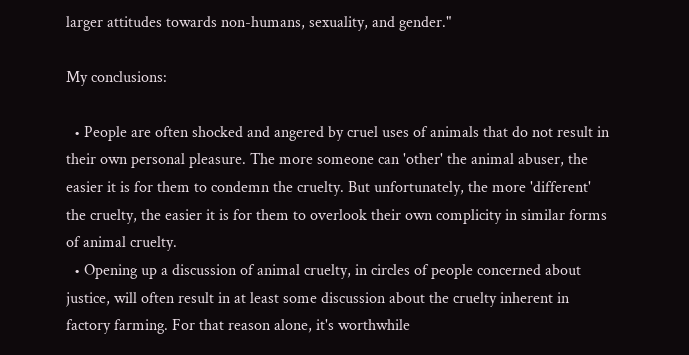larger attitudes towards non-humans, sexuality, and gender."

My conclusions:

  • People are often shocked and angered by cruel uses of animals that do not result in their own personal pleasure. The more someone can 'other' the animal abuser, the easier it is for them to condemn the cruelty. But unfortunately, the more 'different' the cruelty, the easier it is for them to overlook their own complicity in similar forms of animal cruelty.
  • Opening up a discussion of animal cruelty, in circles of people concerned about justice, will often result in at least some discussion about the cruelty inherent in factory farming. For that reason alone, it's worthwhile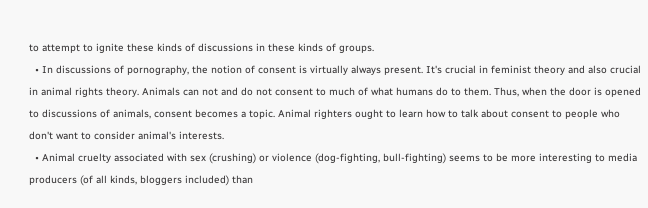to attempt to ignite these kinds of discussions in these kinds of groups.
  • In discussions of pornography, the notion of consent is virtually always present. It's crucial in feminist theory and also crucial in animal rights theory. Animals can not and do not consent to much of what humans do to them. Thus, when the door is opened to discussions of animals, consent becomes a topic. Animal righters ought to learn how to talk about consent to people who don't want to consider animal's interests.
  • Animal cruelty associated with sex (crushing) or violence (dog-fighting, bull-fighting) seems to be more interesting to media producers (of all kinds, bloggers included) than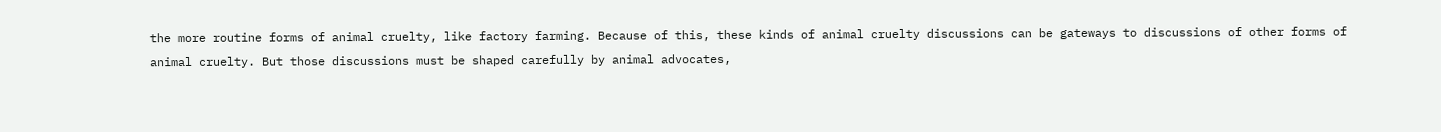the more routine forms of animal cruelty, like factory farming. Because of this, these kinds of animal cruelty discussions can be gateways to discussions of other forms of animal cruelty. But those discussions must be shaped carefully by animal advocates,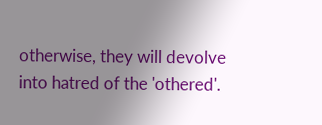otherwise, they will devolve into hatred of the 'othered'.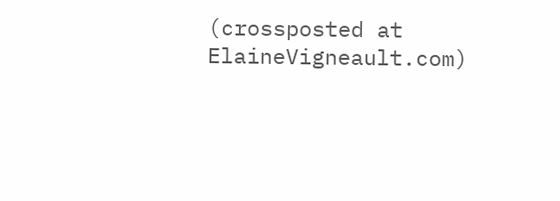(crossposted at ElaineVigneault.com)